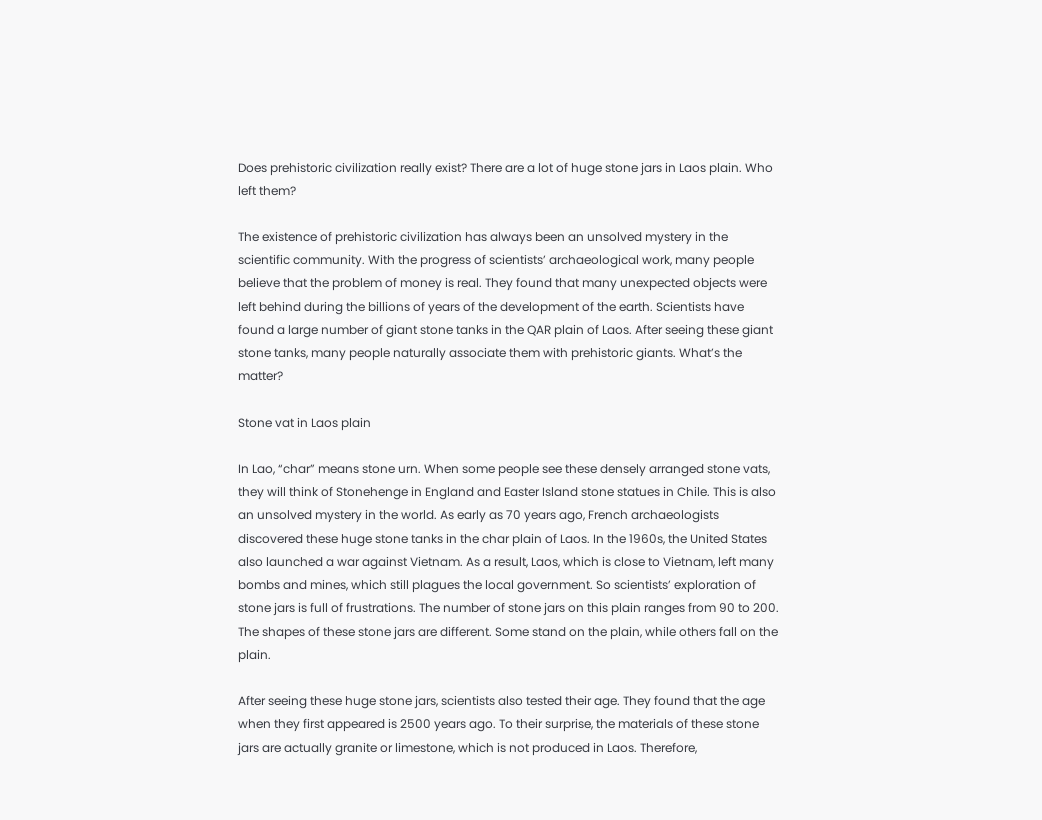Does prehistoric civilization really exist? There are a lot of huge stone jars in Laos plain. Who left them?

The existence of prehistoric civilization has always been an unsolved mystery in the scientific community. With the progress of scientists’ archaeological work, many people believe that the problem of money is real. They found that many unexpected objects were left behind during the billions of years of the development of the earth. Scientists have found a large number of giant stone tanks in the QAR plain of Laos. After seeing these giant stone tanks, many people naturally associate them with prehistoric giants. What’s the matter?

Stone vat in Laos plain

In Lao, “char” means stone urn. When some people see these densely arranged stone vats, they will think of Stonehenge in England and Easter Island stone statues in Chile. This is also an unsolved mystery in the world. As early as 70 years ago, French archaeologists discovered these huge stone tanks in the char plain of Laos. In the 1960s, the United States also launched a war against Vietnam. As a result, Laos, which is close to Vietnam, left many bombs and mines, which still plagues the local government. So scientists’ exploration of stone jars is full of frustrations. The number of stone jars on this plain ranges from 90 to 200. The shapes of these stone jars are different. Some stand on the plain, while others fall on the plain.

After seeing these huge stone jars, scientists also tested their age. They found that the age when they first appeared is 2500 years ago. To their surprise, the materials of these stone jars are actually granite or limestone, which is not produced in Laos. Therefore,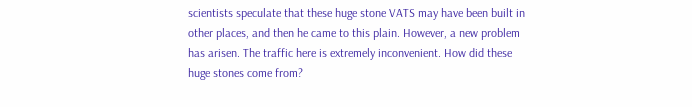scientists speculate that these huge stone VATS may have been built in other places, and then he came to this plain. However, a new problem has arisen. The traffic here is extremely inconvenient. How did these huge stones come from?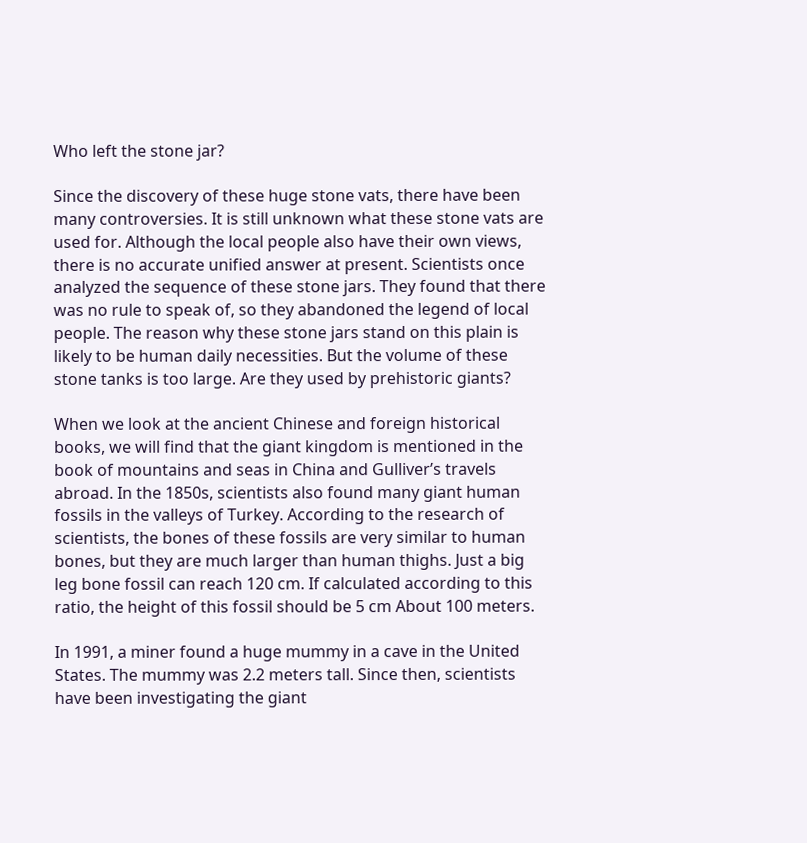Who left the stone jar?

Since the discovery of these huge stone vats, there have been many controversies. It is still unknown what these stone vats are used for. Although the local people also have their own views, there is no accurate unified answer at present. Scientists once analyzed the sequence of these stone jars. They found that there was no rule to speak of, so they abandoned the legend of local people. The reason why these stone jars stand on this plain is likely to be human daily necessities. But the volume of these stone tanks is too large. Are they used by prehistoric giants?

When we look at the ancient Chinese and foreign historical books, we will find that the giant kingdom is mentioned in the book of mountains and seas in China and Gulliver’s travels abroad. In the 1850s, scientists also found many giant human fossils in the valleys of Turkey. According to the research of scientists, the bones of these fossils are very similar to human bones, but they are much larger than human thighs. Just a big leg bone fossil can reach 120 cm. If calculated according to this ratio, the height of this fossil should be 5 cm About 100 meters.

In 1991, a miner found a huge mummy in a cave in the United States. The mummy was 2.2 meters tall. Since then, scientists have been investigating the giant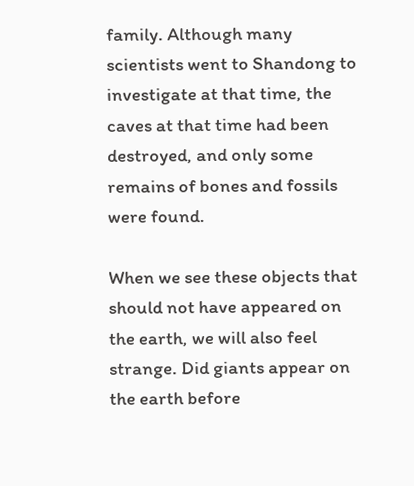family. Although many scientists went to Shandong to investigate at that time, the caves at that time had been destroyed, and only some remains of bones and fossils were found.

When we see these objects that should not have appeared on the earth, we will also feel strange. Did giants appear on the earth before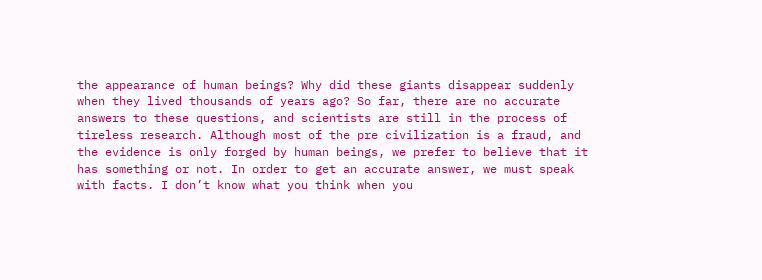the appearance of human beings? Why did these giants disappear suddenly when they lived thousands of years ago? So far, there are no accurate answers to these questions, and scientists are still in the process of tireless research. Although most of the pre civilization is a fraud, and the evidence is only forged by human beings, we prefer to believe that it has something or not. In order to get an accurate answer, we must speak with facts. I don’t know what you think when you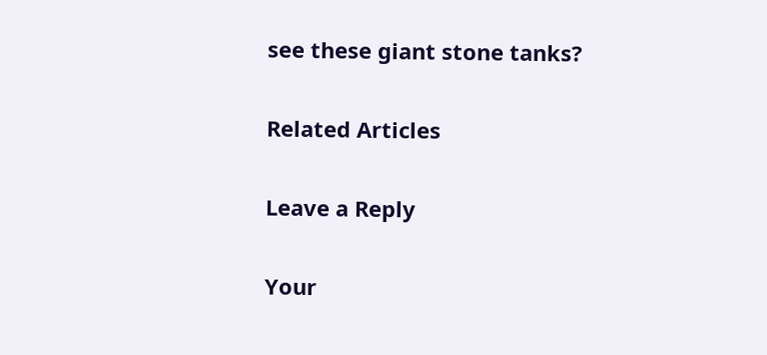see these giant stone tanks?

Related Articles

Leave a Reply

Your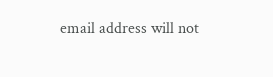email address will not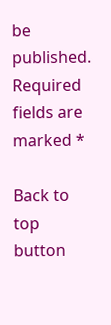be published. Required fields are marked *

Back to top button